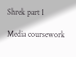Shrek part 1

Media coursework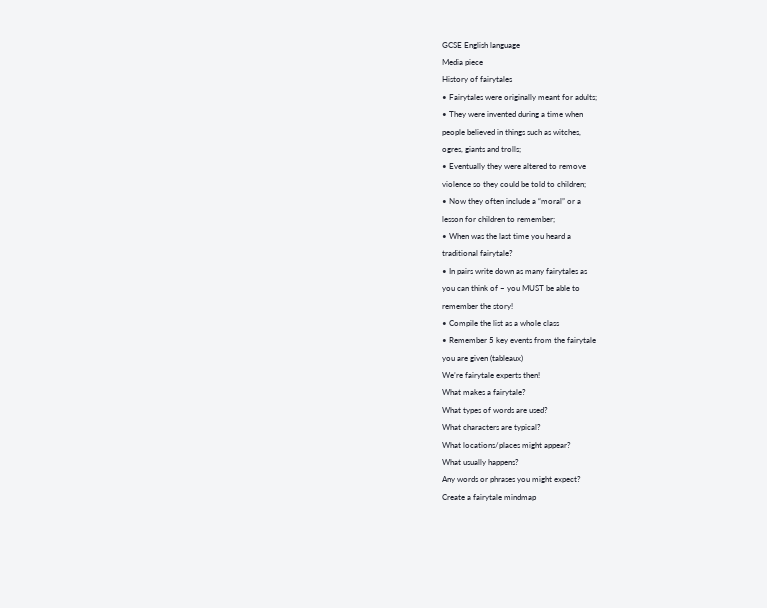GCSE English language
Media piece
History of fairytales
• Fairytales were originally meant for adults;
• They were invented during a time when
people believed in things such as witches,
ogres, giants and trolls;
• Eventually they were altered to remove
violence so they could be told to children;
• Now they often include a “moral” or a
lesson for children to remember;
• When was the last time you heard a
traditional fairytale?
• In pairs write down as many fairytales as
you can think of – you MUST be able to
remember the story!
• Compile the list as a whole class
• Remember 5 key events from the fairytale
you are given (tableaux)
We’re fairytale experts then!
What makes a fairytale?
What types of words are used?
What characters are typical?
What locations/places might appear?
What usually happens?
Any words or phrases you might expect?
Create a fairytale mindmap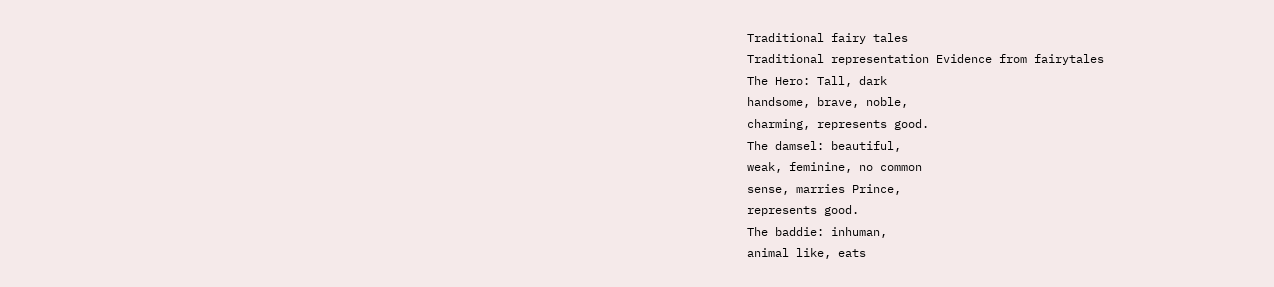Traditional fairy tales
Traditional representation Evidence from fairytales
The Hero: Tall, dark
handsome, brave, noble,
charming, represents good.
The damsel: beautiful,
weak, feminine, no common
sense, marries Prince,
represents good.
The baddie: inhuman,
animal like, eats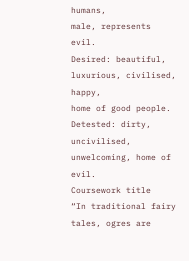humans,
male, represents evil.
Desired: beautiful,
luxurious, civilised, happy,
home of good people.
Detested: dirty, uncivilised,
unwelcoming, home of evil.
Coursework title
“In traditional fairy tales, ogres are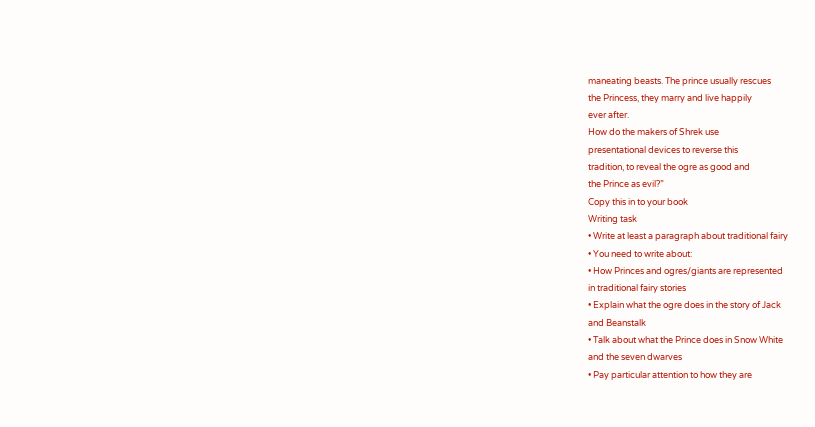maneating beasts. The prince usually rescues
the Princess, they marry and live happily
ever after.
How do the makers of Shrek use
presentational devices to reverse this
tradition, to reveal the ogre as good and
the Prince as evil?”
Copy this in to your book
Writing task
• Write at least a paragraph about traditional fairy
• You need to write about:
• How Princes and ogres/giants are represented
in traditional fairy stories
• Explain what the ogre does in the story of Jack
and Beanstalk
• Talk about what the Prince does in Snow White
and the seven dwarves
• Pay particular attention to how they are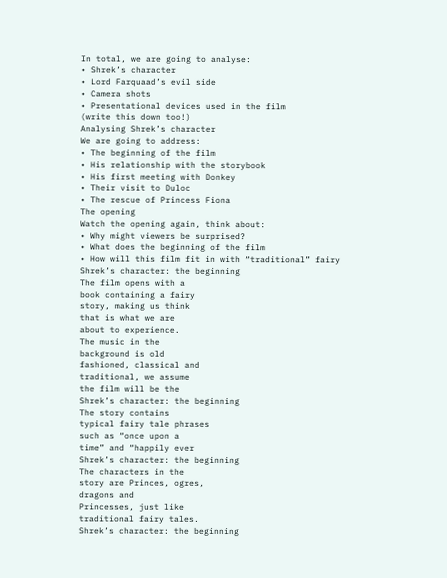In total, we are going to analyse:
• Shrek’s character
• Lord Farquaad’s evil side
• Camera shots
• Presentational devices used in the film
(write this down too!)
Analysing Shrek’s character
We are going to address:
• The beginning of the film
• His relationship with the storybook
• His first meeting with Donkey
• Their visit to Duloc
• The rescue of Princess Fiona
The opening
Watch the opening again, think about:
• Why might viewers be surprised?
• What does the beginning of the film
• How will this film fit in with “traditional” fairy
Shrek’s character: the beginning
The film opens with a
book containing a fairy
story, making us think
that is what we are
about to experience.
The music in the
background is old
fashioned, classical and
traditional, we assume
the film will be the
Shrek’s character: the beginning
The story contains
typical fairy tale phrases
such as “once upon a
time” and “happily ever
Shrek’s character: the beginning
The characters in the
story are Princes, ogres,
dragons and
Princesses, just like
traditional fairy tales.
Shrek’s character: the beginning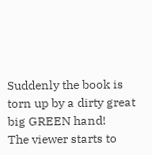Suddenly the book is
torn up by a dirty great
big GREEN hand!
The viewer starts to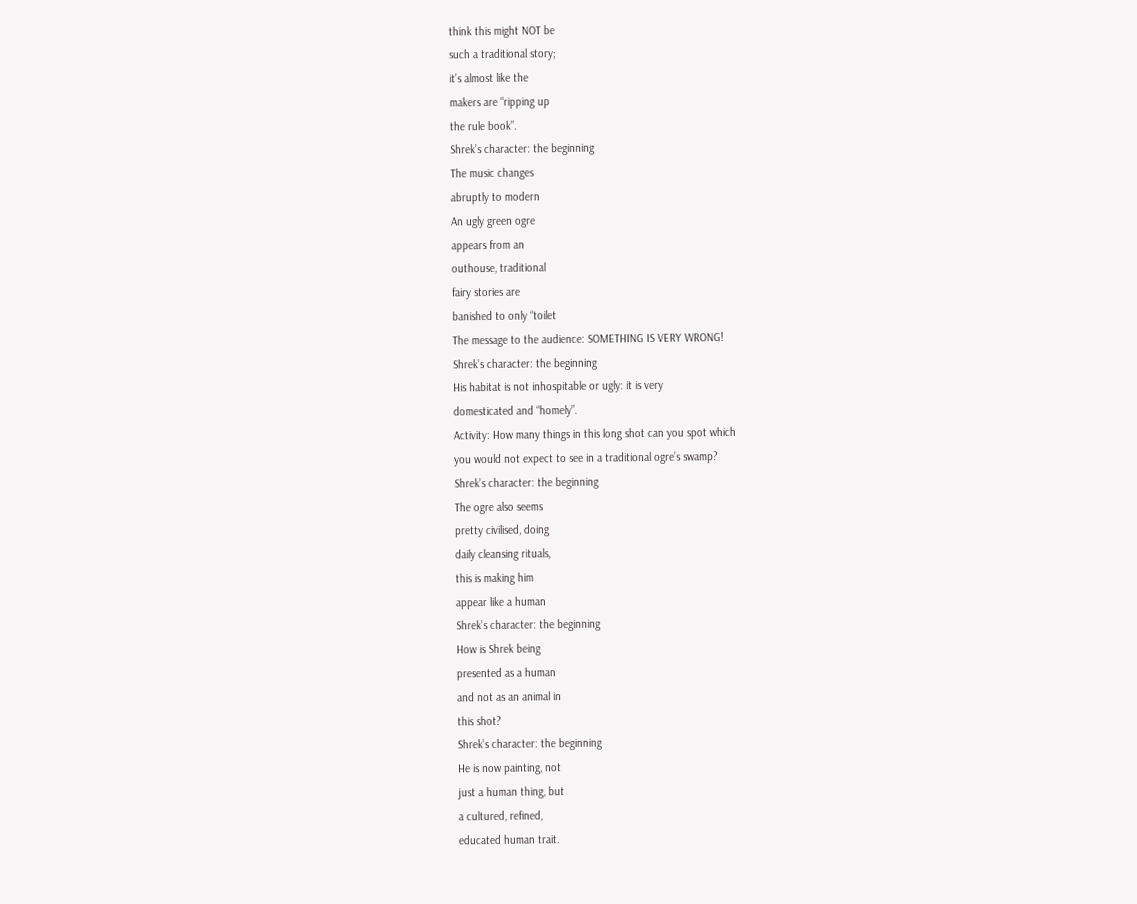think this might NOT be
such a traditional story;
it’s almost like the
makers are “ripping up
the rule book”.
Shrek’s character: the beginning
The music changes
abruptly to modern
An ugly green ogre
appears from an
outhouse, traditional
fairy stories are
banished to only “toilet
The message to the audience: SOMETHING IS VERY WRONG!
Shrek’s character: the beginning
His habitat is not inhospitable or ugly: it is very
domesticated and “homely”.
Activity: How many things in this long shot can you spot which
you would not expect to see in a traditional ogre’s swamp?
Shrek’s character: the beginning
The ogre also seems
pretty civilised, doing
daily cleansing rituals,
this is making him
appear like a human
Shrek’s character: the beginning
How is Shrek being
presented as a human
and not as an animal in
this shot?
Shrek’s character: the beginning
He is now painting, not
just a human thing, but
a cultured, refined,
educated human trait.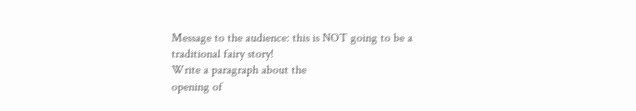Message to the audience: this is NOT going to be a
traditional fairy story!
Write a paragraph about the
opening of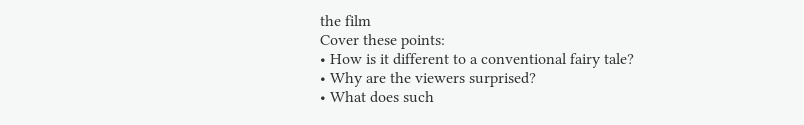the film
Cover these points:
• How is it different to a conventional fairy tale?
• Why are the viewers surprised?
• What does such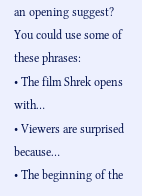an opening suggest?
You could use some of these phrases:
• The film Shrek opens with…
• Viewers are surprised because…
• The beginning of the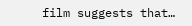film suggests that…